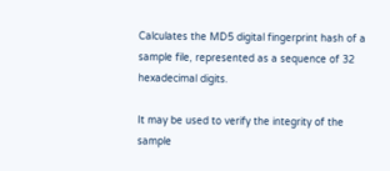Calculates the MD5 digital fingerprint hash of a sample file, represented as a sequence of 32 hexadecimal digits.

It may be used to verify the integrity of the sample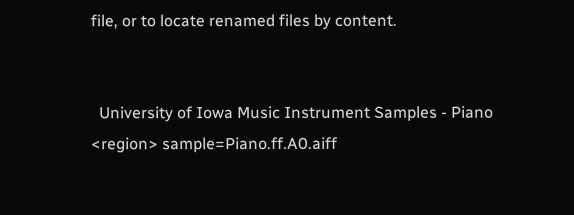file, or to locate renamed files by content.


  University of Iowa Music Instrument Samples - Piano
<region> sample=Piano.ff.A0.aiff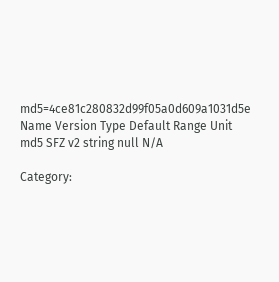md5=4ce81c280832d99f05a0d609a1031d5e
Name Version Type Default Range Unit
md5 SFZ v2 string null N/A

Category: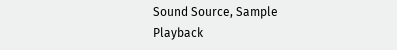Sound Source, Sample Playback